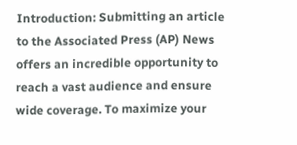Introduction: Submitting an article to the Associated Press (AP) News offers an incredible opportunity to reach a vast audience and ensure wide coverage. To maximize your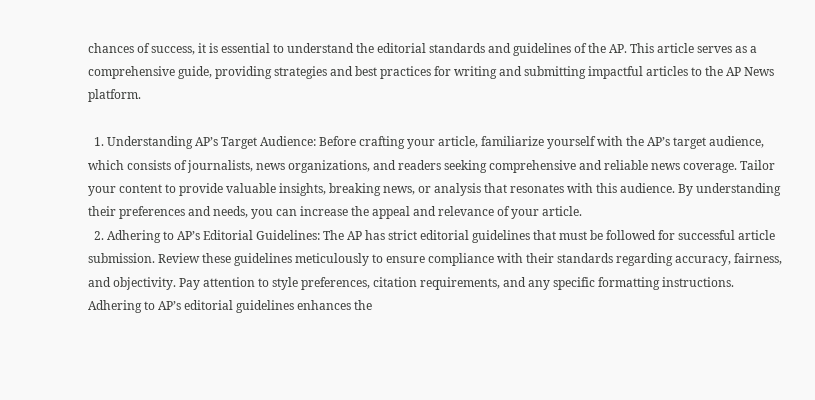chances of success, it is essential to understand the editorial standards and guidelines of the AP. This article serves as a comprehensive guide, providing strategies and best practices for writing and submitting impactful articles to the AP News platform.

  1. Understanding AP’s Target Audience: Before crafting your article, familiarize yourself with the AP’s target audience, which consists of journalists, news organizations, and readers seeking comprehensive and reliable news coverage. Tailor your content to provide valuable insights, breaking news, or analysis that resonates with this audience. By understanding their preferences and needs, you can increase the appeal and relevance of your article.
  2. Adhering to AP’s Editorial Guidelines: The AP has strict editorial guidelines that must be followed for successful article submission. Review these guidelines meticulously to ensure compliance with their standards regarding accuracy, fairness, and objectivity. Pay attention to style preferences, citation requirements, and any specific formatting instructions. Adhering to AP’s editorial guidelines enhances the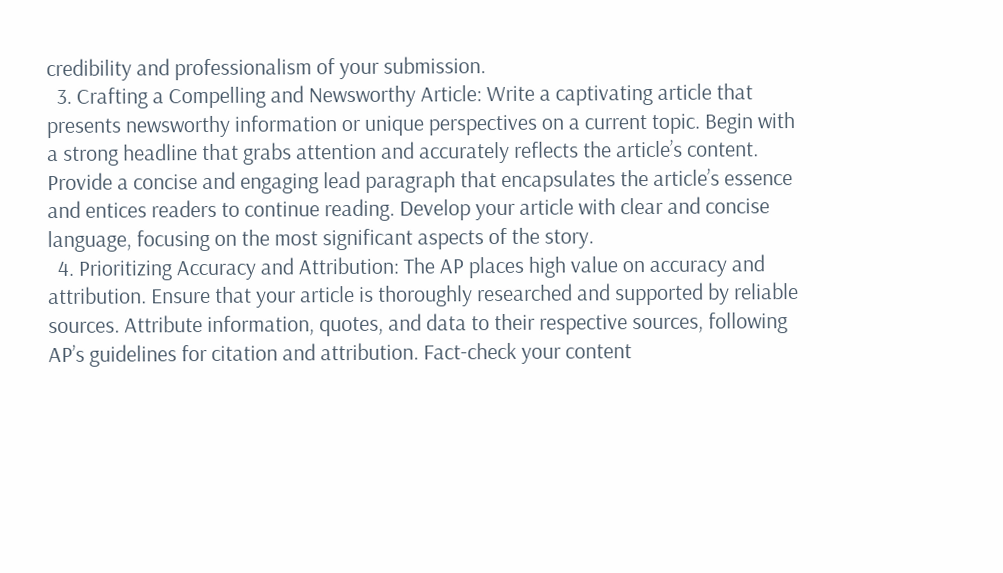credibility and professionalism of your submission.
  3. Crafting a Compelling and Newsworthy Article: Write a captivating article that presents newsworthy information or unique perspectives on a current topic. Begin with a strong headline that grabs attention and accurately reflects the article’s content. Provide a concise and engaging lead paragraph that encapsulates the article’s essence and entices readers to continue reading. Develop your article with clear and concise language, focusing on the most significant aspects of the story.
  4. Prioritizing Accuracy and Attribution: The AP places high value on accuracy and attribution. Ensure that your article is thoroughly researched and supported by reliable sources. Attribute information, quotes, and data to their respective sources, following AP’s guidelines for citation and attribution. Fact-check your content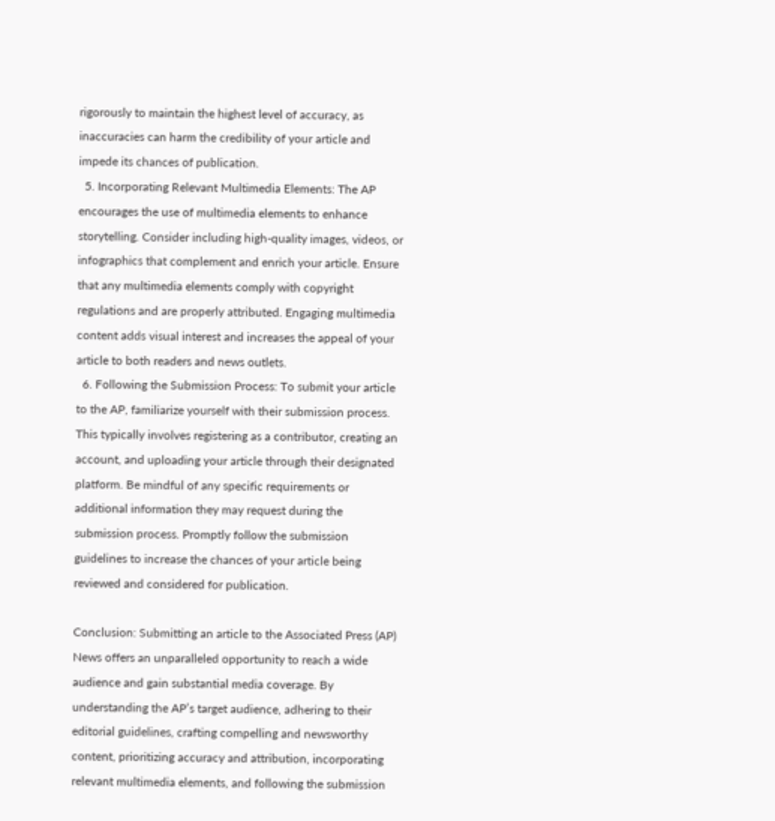rigorously to maintain the highest level of accuracy, as inaccuracies can harm the credibility of your article and impede its chances of publication.
  5. Incorporating Relevant Multimedia Elements: The AP encourages the use of multimedia elements to enhance storytelling. Consider including high-quality images, videos, or infographics that complement and enrich your article. Ensure that any multimedia elements comply with copyright regulations and are properly attributed. Engaging multimedia content adds visual interest and increases the appeal of your article to both readers and news outlets.
  6. Following the Submission Process: To submit your article to the AP, familiarize yourself with their submission process. This typically involves registering as a contributor, creating an account, and uploading your article through their designated platform. Be mindful of any specific requirements or additional information they may request during the submission process. Promptly follow the submission guidelines to increase the chances of your article being reviewed and considered for publication.

Conclusion: Submitting an article to the Associated Press (AP) News offers an unparalleled opportunity to reach a wide audience and gain substantial media coverage. By understanding the AP’s target audience, adhering to their editorial guidelines, crafting compelling and newsworthy content, prioritizing accuracy and attribution, incorporating relevant multimedia elements, and following the submission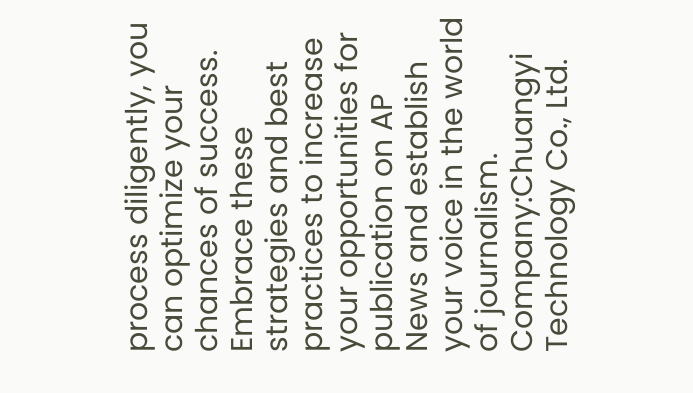process diligently, you can optimize your chances of success. Embrace these strategies and best practices to increase your opportunities for publication on AP News and establish your voice in the world of journalism.
Company:Chuangyi Technology Co., Ltd.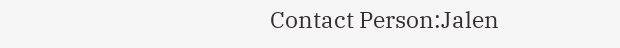Contact Person:Jalen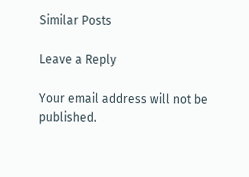Similar Posts

Leave a Reply

Your email address will not be published.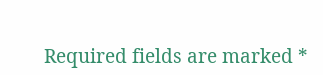Required fields are marked *